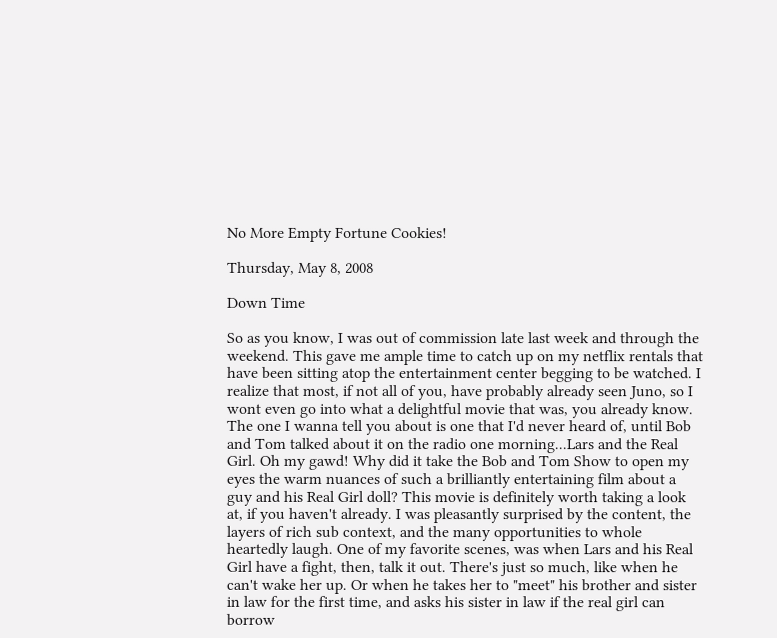No More Empty Fortune Cookies!

Thursday, May 8, 2008

Down Time

So as you know, I was out of commission late last week and through the weekend. This gave me ample time to catch up on my netflix rentals that have been sitting atop the entertainment center begging to be watched. I realize that most, if not all of you, have probably already seen Juno, so I wont even go into what a delightful movie that was, you already know. The one I wanna tell you about is one that I'd never heard of, until Bob and Tom talked about it on the radio one morning...Lars and the Real Girl. Oh my gawd! Why did it take the Bob and Tom Show to open my eyes the warm nuances of such a brilliantly entertaining film about a guy and his Real Girl doll? This movie is definitely worth taking a look at, if you haven't already. I was pleasantly surprised by the content, the layers of rich sub context, and the many opportunities to whole heartedly laugh. One of my favorite scenes, was when Lars and his Real Girl have a fight, then, talk it out. There's just so much, like when he can't wake her up. Or when he takes her to "meet" his brother and sister in law for the first time, and asks his sister in law if the real girl can borrow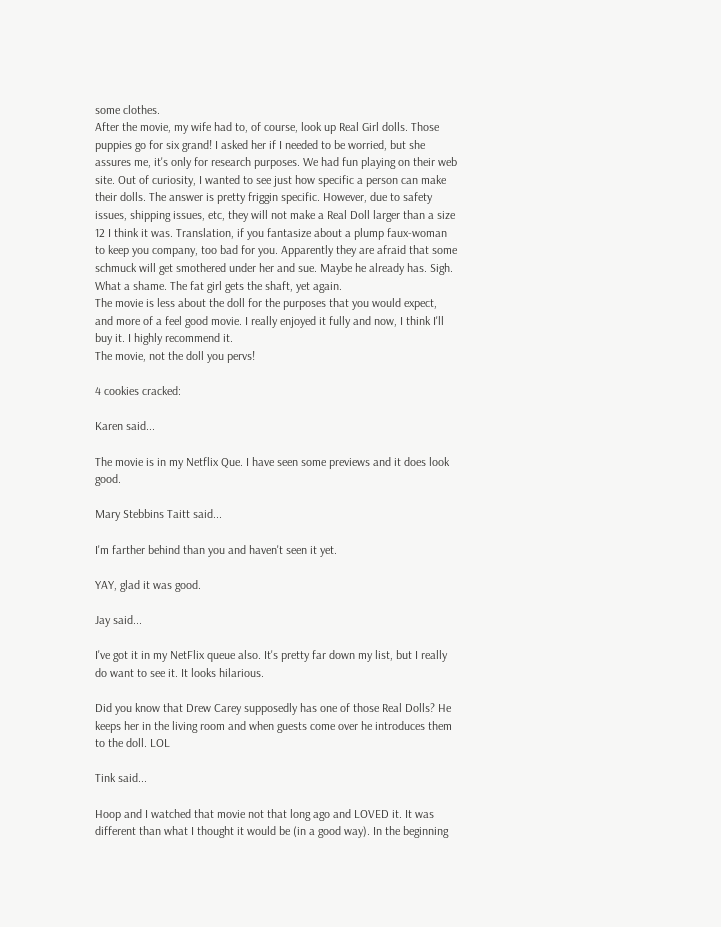some clothes.
After the movie, my wife had to, of course, look up Real Girl dolls. Those puppies go for six grand! I asked her if I needed to be worried, but she assures me, it's only for research purposes. We had fun playing on their web site. Out of curiosity, I wanted to see just how specific a person can make their dolls. The answer is pretty friggin specific. However, due to safety issues, shipping issues, etc, they will not make a Real Doll larger than a size 12 I think it was. Translation, if you fantasize about a plump faux-woman to keep you company, too bad for you. Apparently they are afraid that some schmuck will get smothered under her and sue. Maybe he already has. Sigh. What a shame. The fat girl gets the shaft, yet again.
The movie is less about the doll for the purposes that you would expect, and more of a feel good movie. I really enjoyed it fully and now, I think I'll buy it. I highly recommend it.
The movie, not the doll you pervs!

4 cookies cracked:

Karen said...

The movie is in my Netflix Que. I have seen some previews and it does look good.

Mary Stebbins Taitt said...

I'm farther behind than you and haven't seen it yet.

YAY, glad it was good.

Jay said...

I've got it in my NetFlix queue also. It's pretty far down my list, but I really do want to see it. It looks hilarious.

Did you know that Drew Carey supposedly has one of those Real Dolls? He keeps her in the living room and when guests come over he introduces them to the doll. LOL

Tink said...

Hoop and I watched that movie not that long ago and LOVED it. It was different than what I thought it would be (in a good way). In the beginning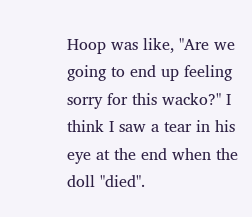Hoop was like, "Are we going to end up feeling sorry for this wacko?" I think I saw a tear in his eye at the end when the doll "died".